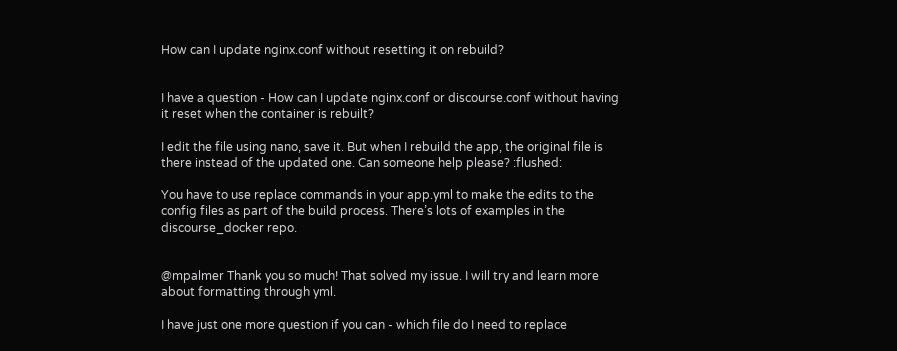How can I update nginx.conf without resetting it on rebuild?


I have a question - How can I update nginx.conf or discourse.conf without having it reset when the container is rebuilt?

I edit the file using nano, save it. But when I rebuild the app, the original file is there instead of the updated one. Can someone help please? :flushed:

You have to use replace commands in your app.yml to make the edits to the config files as part of the build process. There’s lots of examples in the discourse_docker repo.


@mpalmer Thank you so much! That solved my issue. I will try and learn more about formatting through yml.

I have just one more question if you can - which file do I need to replace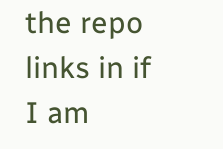the repo links in if I am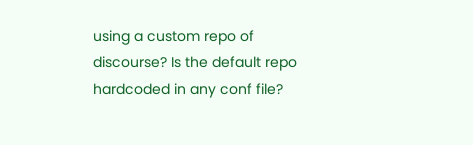using a custom repo of discourse? Is the default repo hardcoded in any conf file?